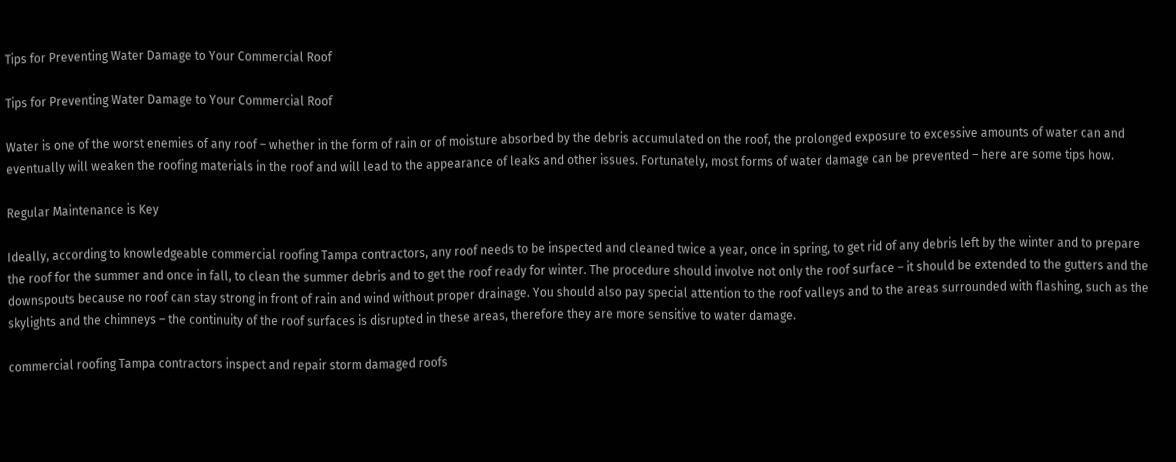Tips for Preventing Water Damage to Your Commercial Roof

Tips for Preventing Water Damage to Your Commercial Roof

Water is one of the worst enemies of any roof – whether in the form of rain or of moisture absorbed by the debris accumulated on the roof, the prolonged exposure to excessive amounts of water can and eventually will weaken the roofing materials in the roof and will lead to the appearance of leaks and other issues. Fortunately, most forms of water damage can be prevented – here are some tips how.

Regular Maintenance is Key

Ideally, according to knowledgeable commercial roofing Tampa contractors, any roof needs to be inspected and cleaned twice a year, once in spring, to get rid of any debris left by the winter and to prepare the roof for the summer and once in fall, to clean the summer debris and to get the roof ready for winter. The procedure should involve not only the roof surface – it should be extended to the gutters and the downspouts because no roof can stay strong in front of rain and wind without proper drainage. You should also pay special attention to the roof valleys and to the areas surrounded with flashing, such as the skylights and the chimneys – the continuity of the roof surfaces is disrupted in these areas, therefore they are more sensitive to water damage.

commercial roofing Tampa contractors inspect and repair storm damaged roofs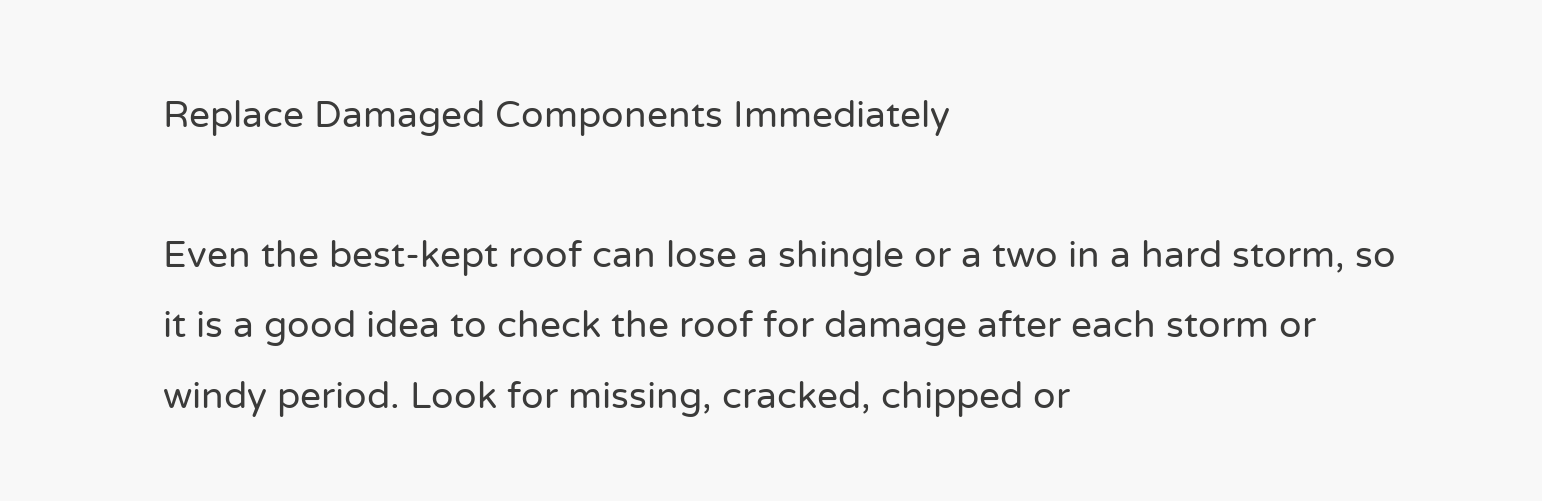Replace Damaged Components Immediately

Even the best-kept roof can lose a shingle or a two in a hard storm, so it is a good idea to check the roof for damage after each storm or windy period. Look for missing, cracked, chipped or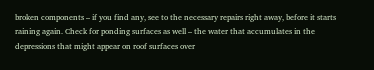broken components – if you find any, see to the necessary repairs right away, before it starts raining again. Check for ponding surfaces as well – the water that accumulates in the depressions that might appear on roof surfaces over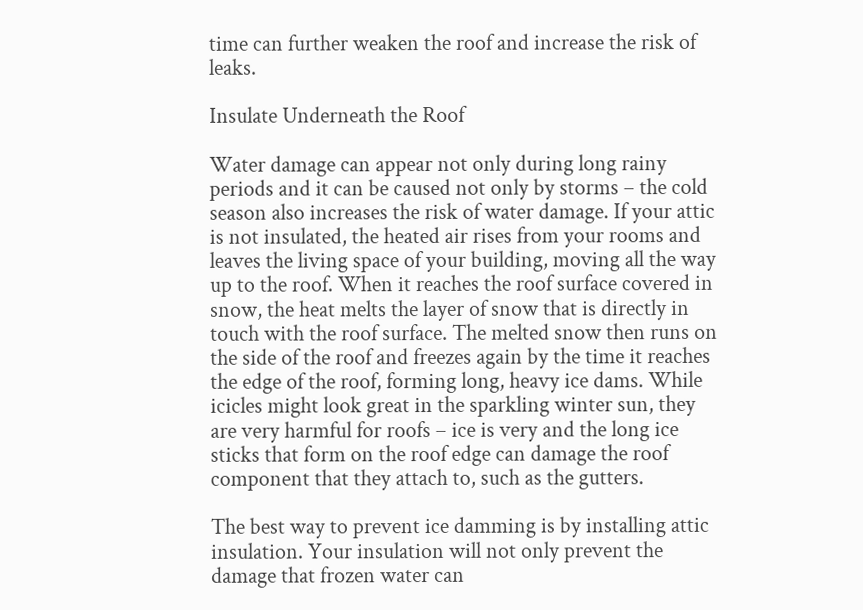time can further weaken the roof and increase the risk of leaks.

Insulate Underneath the Roof

Water damage can appear not only during long rainy periods and it can be caused not only by storms – the cold season also increases the risk of water damage. If your attic is not insulated, the heated air rises from your rooms and leaves the living space of your building, moving all the way up to the roof. When it reaches the roof surface covered in snow, the heat melts the layer of snow that is directly in touch with the roof surface. The melted snow then runs on the side of the roof and freezes again by the time it reaches the edge of the roof, forming long, heavy ice dams. While icicles might look great in the sparkling winter sun, they are very harmful for roofs – ice is very and the long ice sticks that form on the roof edge can damage the roof component that they attach to, such as the gutters.

The best way to prevent ice damming is by installing attic insulation. Your insulation will not only prevent the damage that frozen water can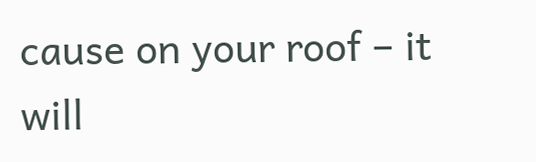cause on your roof – it will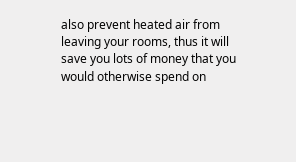also prevent heated air from leaving your rooms, thus it will save you lots of money that you would otherwise spend on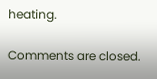heating.

Comments are closed.